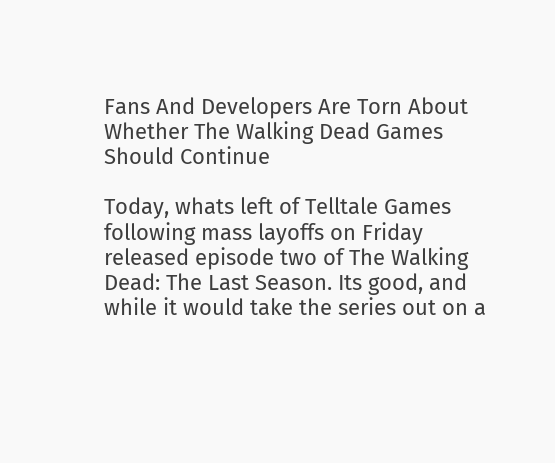Fans And Developers Are Torn About Whether The Walking Dead Games Should Continue

Today, whats left of Telltale Games following mass layoffs on Friday released episode two of The Walking Dead: The Last Season. Its good, and while it would take the series out on a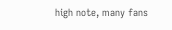high note, many fans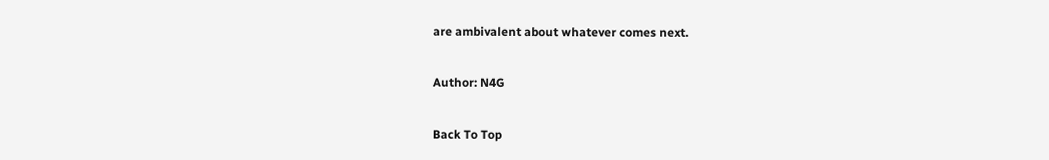are ambivalent about whatever comes next.

Author: N4G

Back To Top